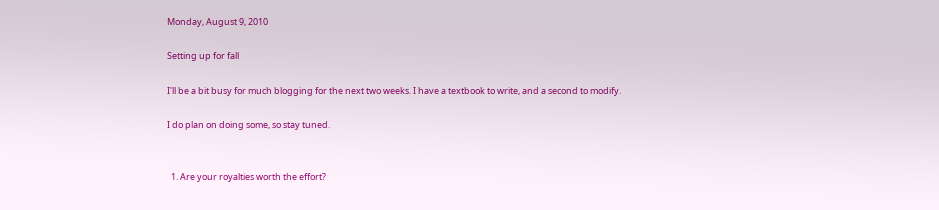Monday, August 9, 2010

Setting up for fall

I'll be a bit busy for much blogging for the next two weeks. I have a textbook to write, and a second to modify.

I do plan on doing some, so stay tuned.


  1. Are your royalties worth the effort?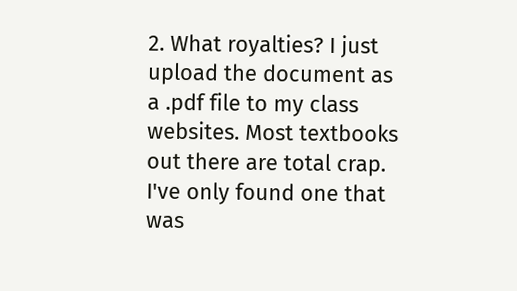2. What royalties? I just upload the document as a .pdf file to my class websites. Most textbooks out there are total crap. I've only found one that was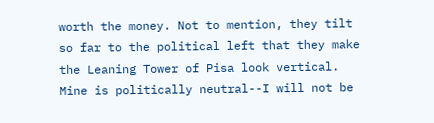worth the money. Not to mention, they tilt so far to the political left that they make the Leaning Tower of Pisa look vertical. Mine is politically neutral--I will not be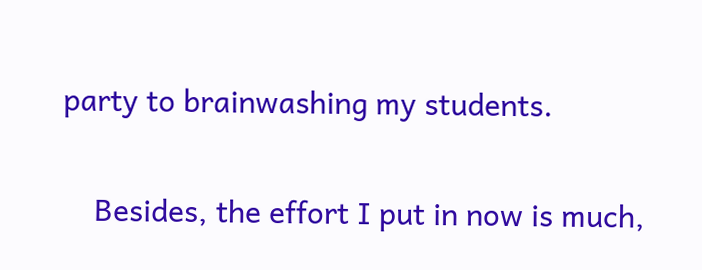party to brainwashing my students.

    Besides, the effort I put in now is much,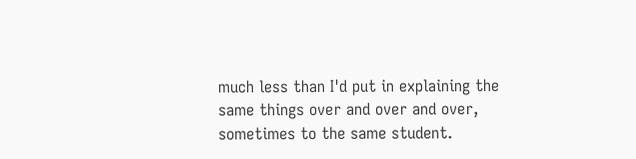much less than I'd put in explaining the same things over and over and over, sometimes to the same student.